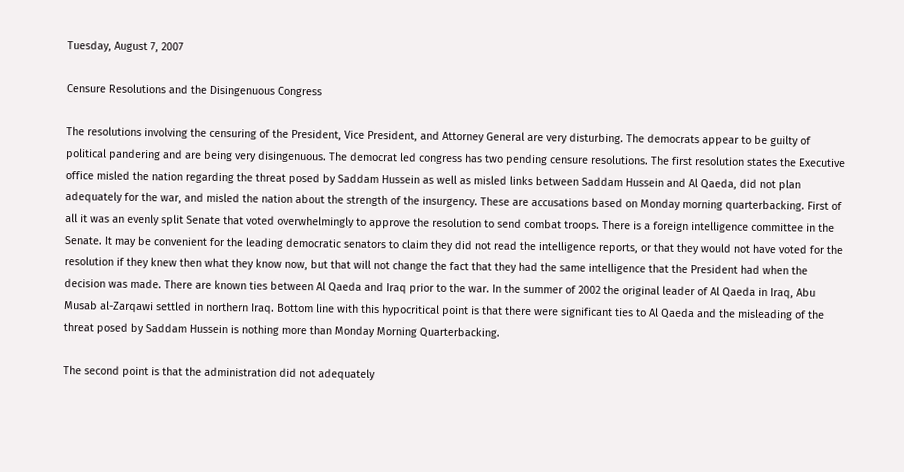Tuesday, August 7, 2007

Censure Resolutions and the Disingenuous Congress

The resolutions involving the censuring of the President, Vice President, and Attorney General are very disturbing. The democrats appear to be guilty of political pandering and are being very disingenuous. The democrat led congress has two pending censure resolutions. The first resolution states the Executive office misled the nation regarding the threat posed by Saddam Hussein as well as misled links between Saddam Hussein and Al Qaeda, did not plan adequately for the war, and misled the nation about the strength of the insurgency. These are accusations based on Monday morning quarterbacking. First of all it was an evenly split Senate that voted overwhelmingly to approve the resolution to send combat troops. There is a foreign intelligence committee in the Senate. It may be convenient for the leading democratic senators to claim they did not read the intelligence reports, or that they would not have voted for the resolution if they knew then what they know now, but that will not change the fact that they had the same intelligence that the President had when the decision was made. There are known ties between Al Qaeda and Iraq prior to the war. In the summer of 2002 the original leader of Al Qaeda in Iraq, Abu Musab al-Zarqawi settled in northern Iraq. Bottom line with this hypocritical point is that there were significant ties to Al Qaeda and the misleading of the threat posed by Saddam Hussein is nothing more than Monday Morning Quarterbacking.

The second point is that the administration did not adequately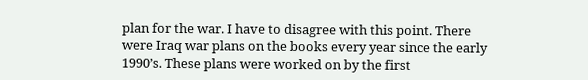plan for the war. I have to disagree with this point. There were Iraq war plans on the books every year since the early 1990’s. These plans were worked on by the first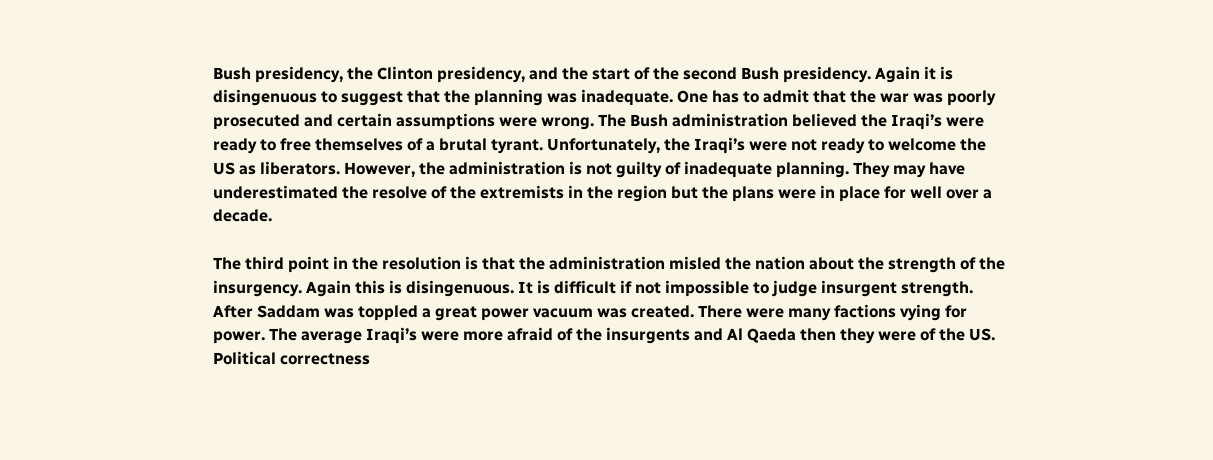Bush presidency, the Clinton presidency, and the start of the second Bush presidency. Again it is disingenuous to suggest that the planning was inadequate. One has to admit that the war was poorly prosecuted and certain assumptions were wrong. The Bush administration believed the Iraqi’s were ready to free themselves of a brutal tyrant. Unfortunately, the Iraqi’s were not ready to welcome the US as liberators. However, the administration is not guilty of inadequate planning. They may have underestimated the resolve of the extremists in the region but the plans were in place for well over a decade.

The third point in the resolution is that the administration misled the nation about the strength of the insurgency. Again this is disingenuous. It is difficult if not impossible to judge insurgent strength. After Saddam was toppled a great power vacuum was created. There were many factions vying for power. The average Iraqi’s were more afraid of the insurgents and Al Qaeda then they were of the US. Political correctness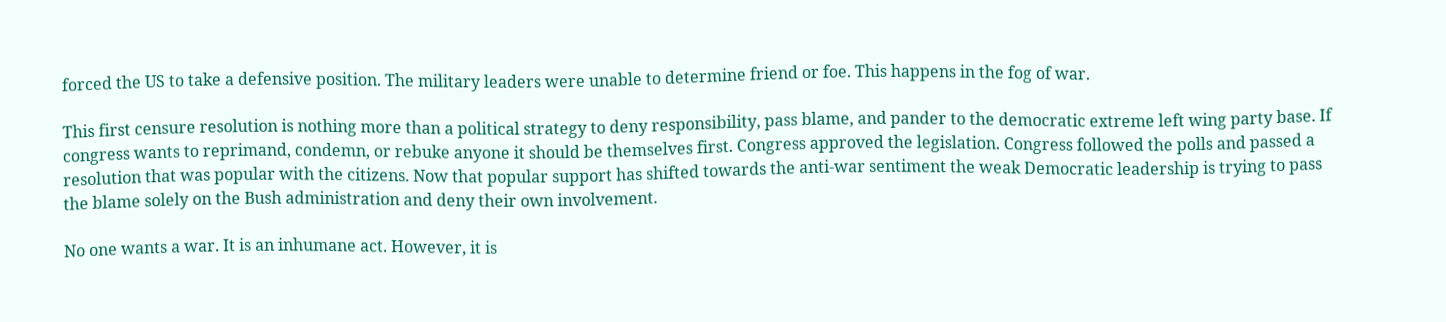forced the US to take a defensive position. The military leaders were unable to determine friend or foe. This happens in the fog of war.

This first censure resolution is nothing more than a political strategy to deny responsibility, pass blame, and pander to the democratic extreme left wing party base. If congress wants to reprimand, condemn, or rebuke anyone it should be themselves first. Congress approved the legislation. Congress followed the polls and passed a resolution that was popular with the citizens. Now that popular support has shifted towards the anti-war sentiment the weak Democratic leadership is trying to pass the blame solely on the Bush administration and deny their own involvement.

No one wants a war. It is an inhumane act. However, it is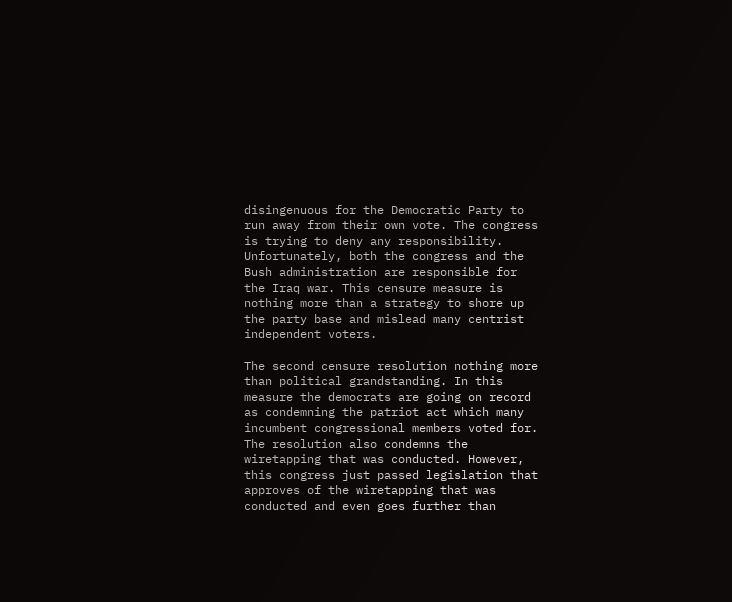disingenuous for the Democratic Party to run away from their own vote. The congress is trying to deny any responsibility. Unfortunately, both the congress and the Bush administration are responsible for the Iraq war. This censure measure is nothing more than a strategy to shore up the party base and mislead many centrist independent voters.

The second censure resolution nothing more than political grandstanding. In this measure the democrats are going on record as condemning the patriot act which many incumbent congressional members voted for. The resolution also condemns the wiretapping that was conducted. However, this congress just passed legislation that approves of the wiretapping that was conducted and even goes further than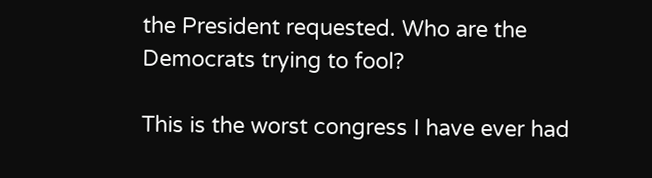the President requested. Who are the Democrats trying to fool?

This is the worst congress I have ever had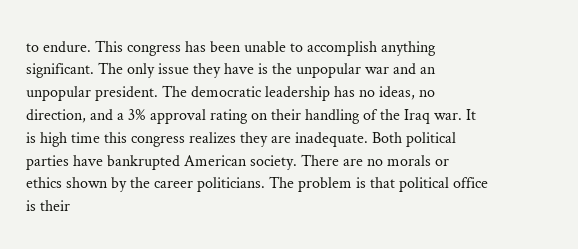to endure. This congress has been unable to accomplish anything significant. The only issue they have is the unpopular war and an unpopular president. The democratic leadership has no ideas, no direction, and a 3% approval rating on their handling of the Iraq war. It is high time this congress realizes they are inadequate. Both political parties have bankrupted American society. There are no morals or ethics shown by the career politicians. The problem is that political office is their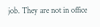job. They are not in office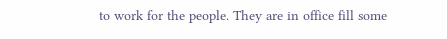to work for the people. They are in office fill some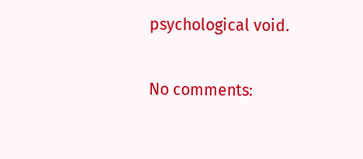psychological void.

No comments: